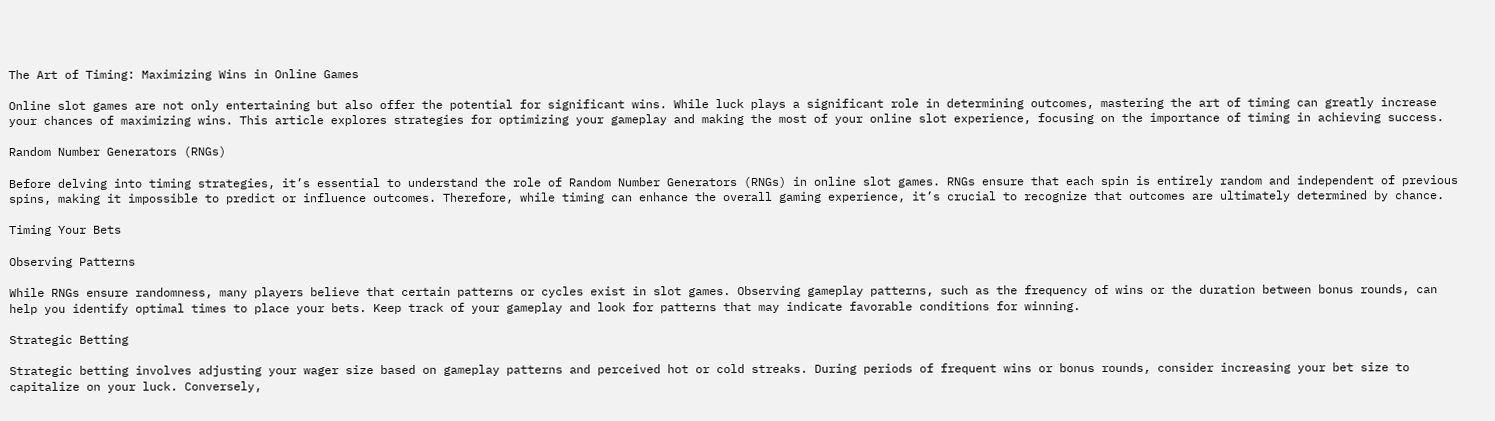The Art of Timing: Maximizing Wins in Online Games

Online slot games are not only entertaining but also offer the potential for significant wins. While luck plays a significant role in determining outcomes, mastering the art of timing can greatly increase your chances of maximizing wins. This article explores strategies for optimizing your gameplay and making the most of your online slot experience, focusing on the importance of timing in achieving success.

Random Number Generators (RNGs)

Before delving into timing strategies, it’s essential to understand the role of Random Number Generators (RNGs) in online slot games. RNGs ensure that each spin is entirely random and independent of previous spins, making it impossible to predict or influence outcomes. Therefore, while timing can enhance the overall gaming experience, it’s crucial to recognize that outcomes are ultimately determined by chance.

Timing Your Bets

Observing Patterns

While RNGs ensure randomness, many players believe that certain patterns or cycles exist in slot games. Observing gameplay patterns, such as the frequency of wins or the duration between bonus rounds, can help you identify optimal times to place your bets. Keep track of your gameplay and look for patterns that may indicate favorable conditions for winning.

Strategic Betting

Strategic betting involves adjusting your wager size based on gameplay patterns and perceived hot or cold streaks. During periods of frequent wins or bonus rounds, consider increasing your bet size to capitalize on your luck. Conversely,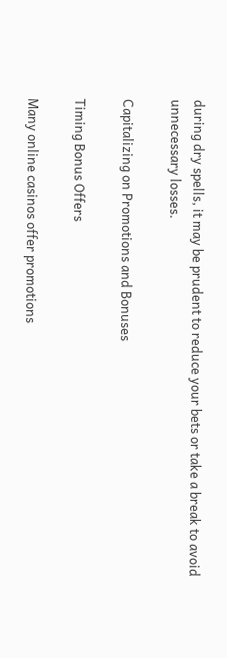during dry spells, it may be prudent to reduce your bets or take a break to avoid unnecessary losses.

Capitalizing on Promotions and Bonuses

Timing Bonus Offers

Many online casinos offer promotions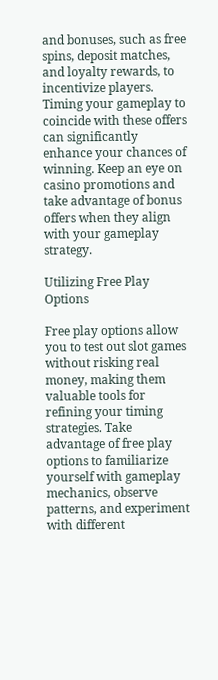and bonuses, such as free spins, deposit matches, and loyalty rewards, to incentivize players. Timing your gameplay to coincide with these offers can significantly enhance your chances of winning. Keep an eye on casino promotions and take advantage of bonus offers when they align with your gameplay strategy.

Utilizing Free Play Options

Free play options allow you to test out slot games without risking real money, making them valuable tools for refining your timing strategies. Take advantage of free play options to familiarize yourself with gameplay mechanics, observe patterns, and experiment with different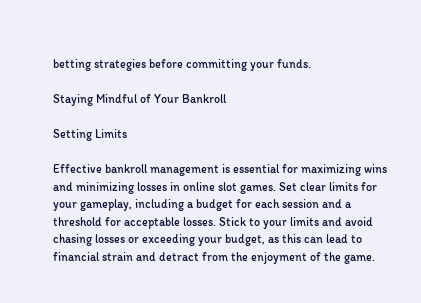betting strategies before committing your funds.

Staying Mindful of Your Bankroll

Setting Limits

Effective bankroll management is essential for maximizing wins and minimizing losses in online slot games. Set clear limits for your gameplay, including a budget for each session and a threshold for acceptable losses. Stick to your limits and avoid chasing losses or exceeding your budget, as this can lead to financial strain and detract from the enjoyment of the game.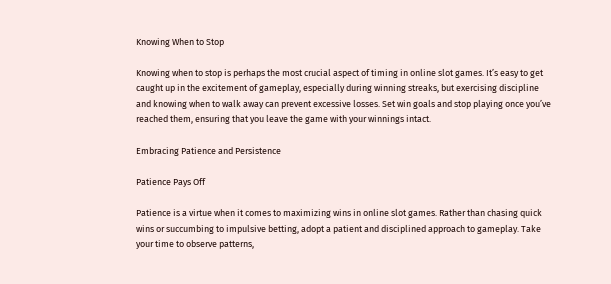Knowing When to Stop

Knowing when to stop is perhaps the most crucial aspect of timing in online slot games. It’s easy to get caught up in the excitement of gameplay, especially during winning streaks, but exercising discipline and knowing when to walk away can prevent excessive losses. Set win goals and stop playing once you’ve reached them, ensuring that you leave the game with your winnings intact.

Embracing Patience and Persistence

Patience Pays Off

Patience is a virtue when it comes to maximizing wins in online slot games. Rather than chasing quick wins or succumbing to impulsive betting, adopt a patient and disciplined approach to gameplay. Take your time to observe patterns,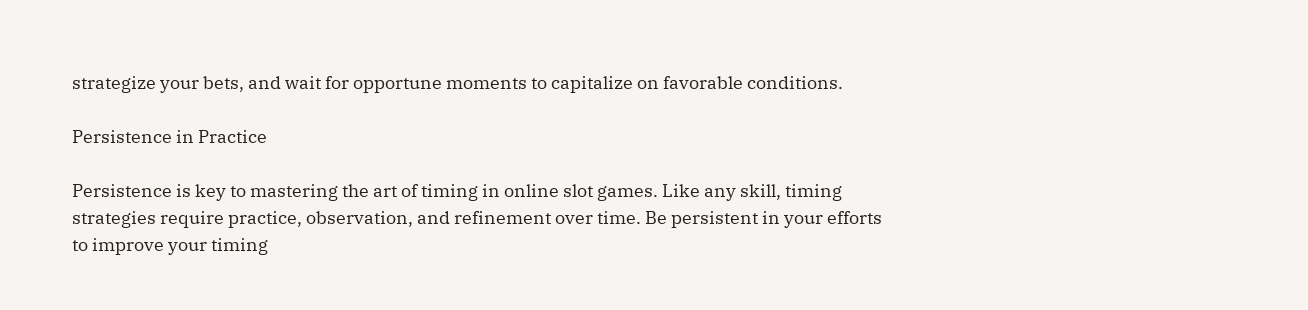strategize your bets, and wait for opportune moments to capitalize on favorable conditions.

Persistence in Practice

Persistence is key to mastering the art of timing in online slot games. Like any skill, timing strategies require practice, observation, and refinement over time. Be persistent in your efforts to improve your timing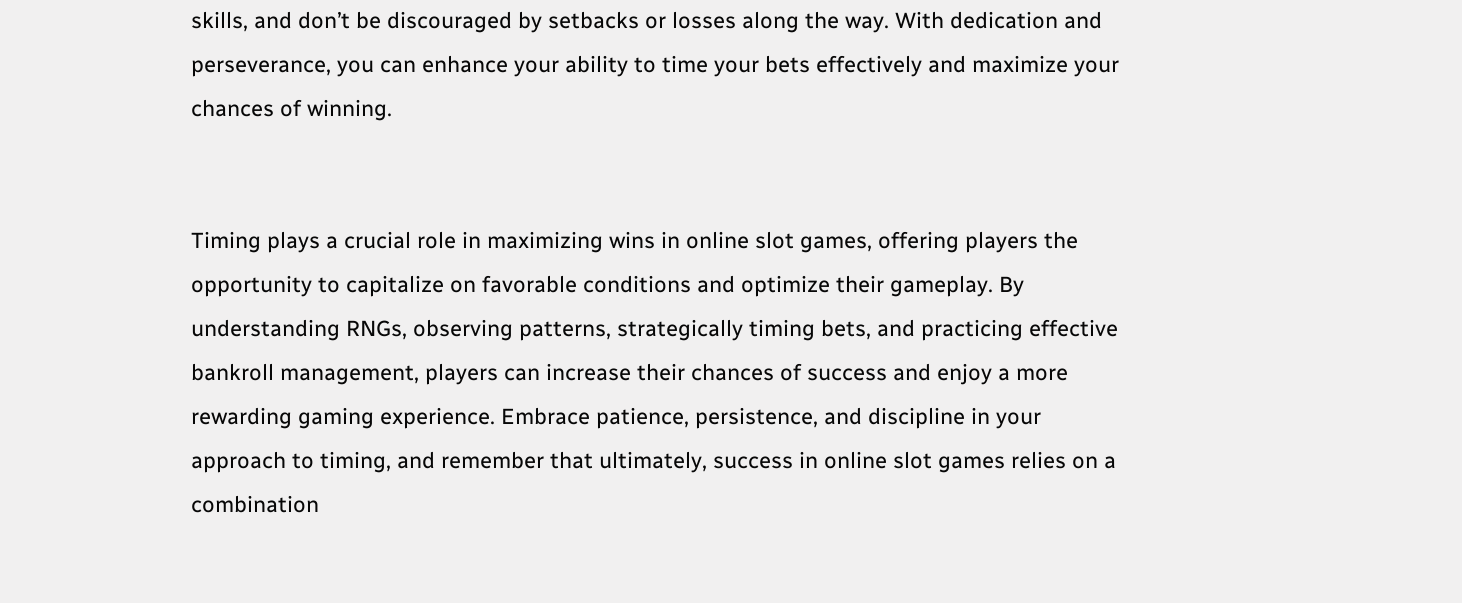skills, and don’t be discouraged by setbacks or losses along the way. With dedication and perseverance, you can enhance your ability to time your bets effectively and maximize your chances of winning.


Timing plays a crucial role in maximizing wins in online slot games, offering players the opportunity to capitalize on favorable conditions and optimize their gameplay. By understanding RNGs, observing patterns, strategically timing bets, and practicing effective bankroll management, players can increase their chances of success and enjoy a more rewarding gaming experience. Embrace patience, persistence, and discipline in your approach to timing, and remember that ultimately, success in online slot games relies on a combination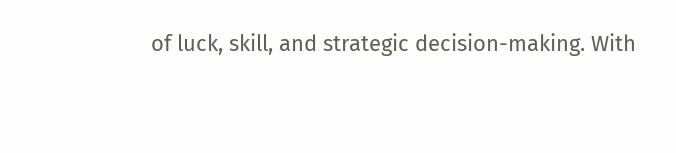of luck, skill, and strategic decision-making. With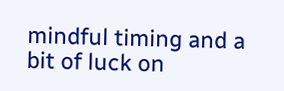mindful timing and a bit of luck on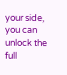your side, you can unlock the full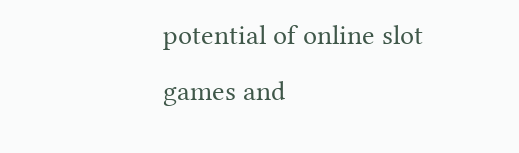potential of online slot games and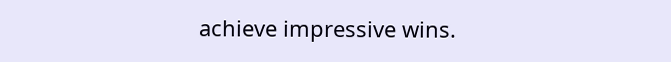achieve impressive wins.